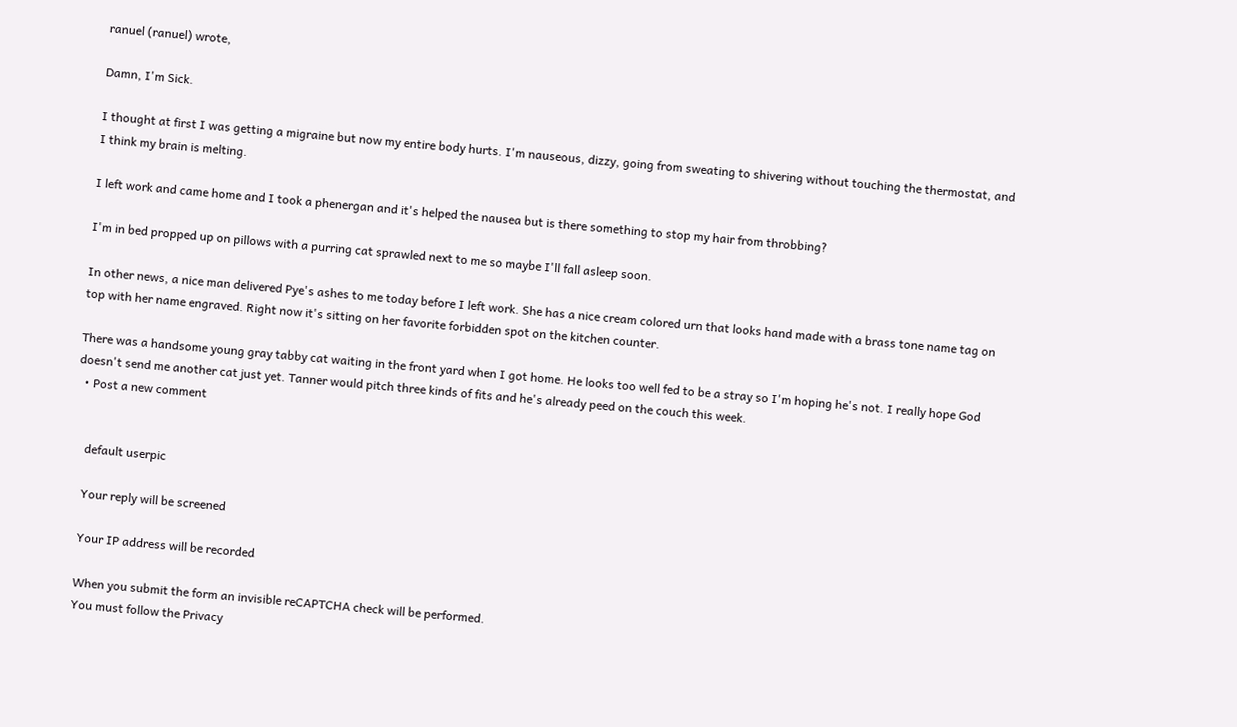ranuel (ranuel) wrote,

Damn, I'm Sick.

I thought at first I was getting a migraine but now my entire body hurts. I'm nauseous, dizzy, going from sweating to shivering without touching the thermostat, and I think my brain is melting.

I left work and came home and I took a phenergan and it's helped the nausea but is there something to stop my hair from throbbing?

I'm in bed propped up on pillows with a purring cat sprawled next to me so maybe I'll fall asleep soon.

In other news, a nice man delivered Pye's ashes to me today before I left work. She has a nice cream colored urn that looks hand made with a brass tone name tag on top with her name engraved. Right now it's sitting on her favorite forbidden spot on the kitchen counter.

There was a handsome young gray tabby cat waiting in the front yard when I got home. He looks too well fed to be a stray so I'm hoping he's not. I really hope God doesn't send me another cat just yet. Tanner would pitch three kinds of fits and he's already peed on the couch this week.
  • Post a new comment


    default userpic

    Your reply will be screened

    Your IP address will be recorded

    When you submit the form an invisible reCAPTCHA check will be performed.
    You must follow the Privacy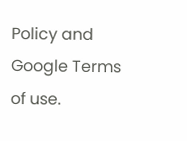Policy and Google Terms of use.